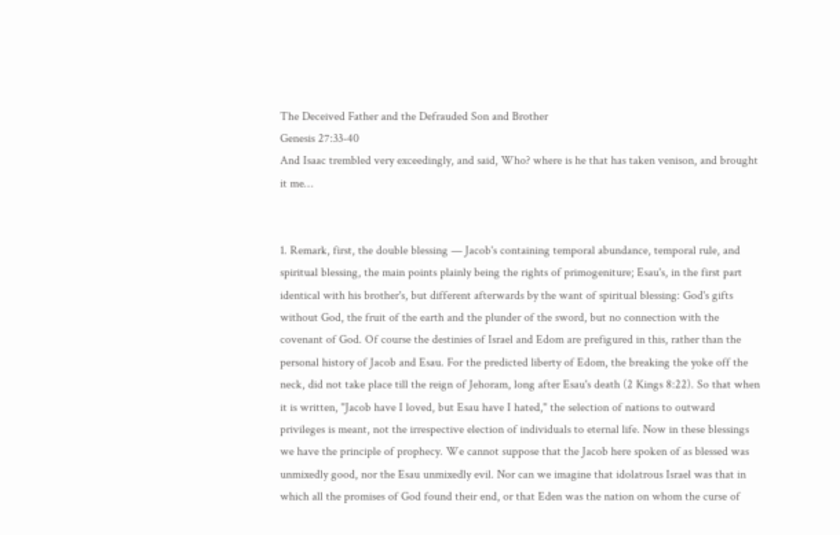The Deceived Father and the Defrauded Son and Brother
Genesis 27:33-40
And Isaac trembled very exceedingly, and said, Who? where is he that has taken venison, and brought it me…


1. Remark, first, the double blessing — Jacob's containing temporal abundance, temporal rule, and spiritual blessing, the main points plainly being the rights of primogeniture; Esau's, in the first part identical with his brother's, but different afterwards by the want of spiritual blessing: God's gifts without God, the fruit of the earth and the plunder of the sword, but no connection with the covenant of God. Of course the destinies of Israel and Edom are prefigured in this, rather than the personal history of Jacob and Esau. For the predicted liberty of Edom, the breaking the yoke off the neck, did not take place till the reign of Jehoram, long after Esau's death (2 Kings 8:22). So that when it is written, "Jacob have I loved, but Esau have I hated," the selection of nations to outward privileges is meant, not the irrespective election of individuals to eternal life. Now in these blessings we have the principle of prophecy. We cannot suppose that the Jacob here spoken of as blessed was unmixedly good, nor the Esau unmixedly evil. Nor can we imagine that idolatrous Israel was that in which all the promises of God found their end, or that Eden was the nation on whom the curse of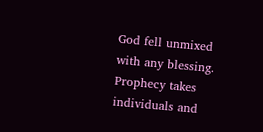God fell unmixed with any blessing. Prophecy takes individuals and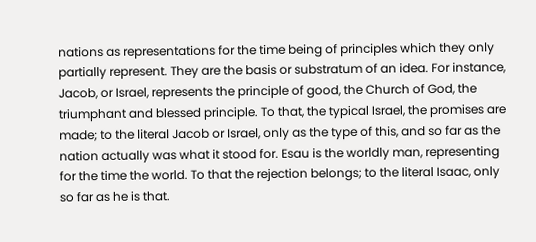nations as representations for the time being of principles which they only partially represent. They are the basis or substratum of an idea. For instance, Jacob, or Israel, represents the principle of good, the Church of God, the triumphant and blessed principle. To that, the typical Israel, the promises are made; to the literal Jacob or Israel, only as the type of this, and so far as the nation actually was what it stood for. Esau is the worldly man, representing for the time the world. To that the rejection belongs; to the literal Isaac, only so far as he is that.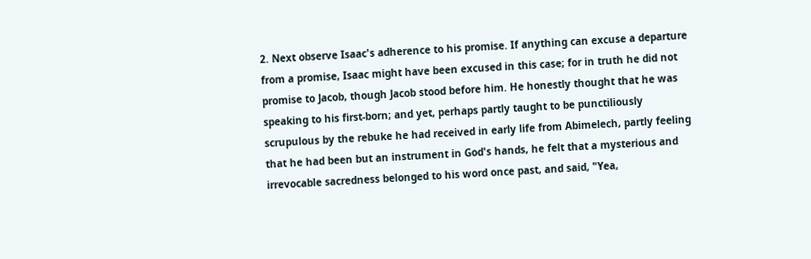2. Next observe Isaac's adherence to his promise. If anything can excuse a departure from a promise, Isaac might have been excused in this case; for in truth he did not promise to Jacob, though Jacob stood before him. He honestly thought that he was speaking to his first-born; and yet, perhaps partly taught to be punctiliously scrupulous by the rebuke he had received in early life from Abimelech, partly feeling that he had been but an instrument in God's hands, he felt that a mysterious and irrevocable sacredness belonged to his word once past, and said, "Yea,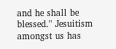and he shall be blessed." Jesuitism amongst us has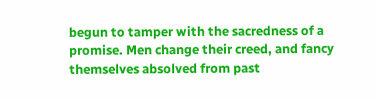begun to tamper with the sacredness of a promise. Men change their creed, and fancy themselves absolved from past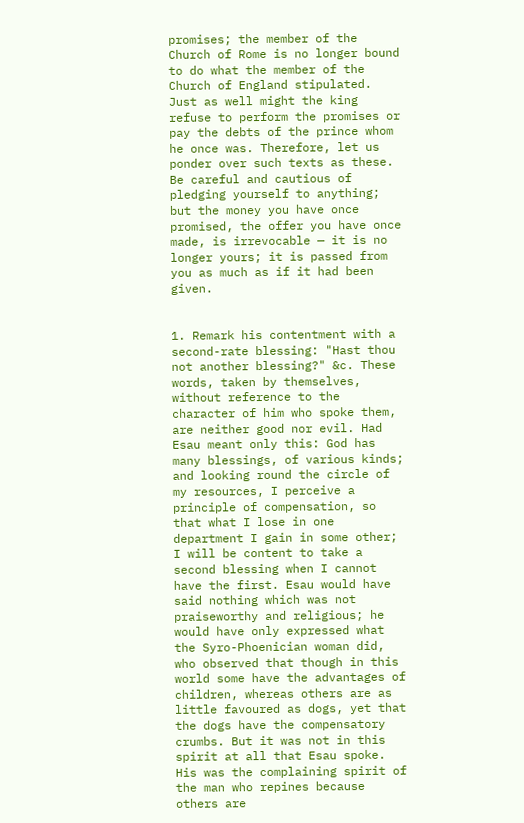promises; the member of the Church of Rome is no longer bound to do what the member of the Church of England stipulated. Just as well might the king refuse to perform the promises or pay the debts of the prince whom he once was. Therefore, let us ponder over such texts as these. Be careful and cautious of pledging yourself to anything; but the money you have once promised, the offer you have once made, is irrevocable — it is no longer yours; it is passed from you as much as if it had been given.


1. Remark his contentment with a second-rate blessing: "Hast thou not another blessing?" &c. These words, taken by themselves, without reference to the character of him who spoke them, are neither good nor evil. Had Esau meant only this: God has many blessings, of various kinds; and looking round the circle of my resources, I perceive a principle of compensation, so that what I lose in one department I gain in some other; I will be content to take a second blessing when I cannot have the first. Esau would have said nothing which was not praiseworthy and religious; he would have only expressed what the Syro-Phoenician woman did, who observed that though in this world some have the advantages of children, whereas others are as little favoured as dogs, yet that the dogs have the compensatory crumbs. But it was not in this spirit at all that Esau spoke. His was the complaining spirit of the man who repines because others are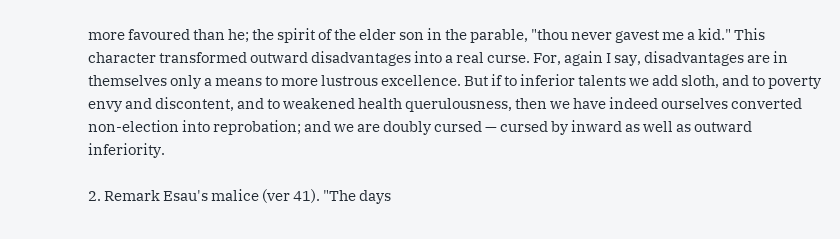more favoured than he; the spirit of the elder son in the parable, "thou never gavest me a kid." This character transformed outward disadvantages into a real curse. For, again I say, disadvantages are in themselves only a means to more lustrous excellence. But if to inferior talents we add sloth, and to poverty envy and discontent, and to weakened health querulousness, then we have indeed ourselves converted non-election into reprobation; and we are doubly cursed — cursed by inward as well as outward inferiority.

2. Remark Esau's malice (ver 41). "The days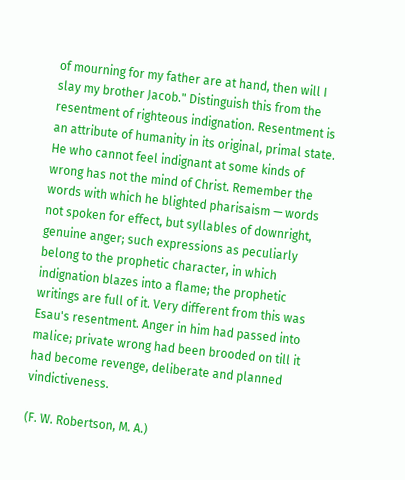of mourning for my father are at hand, then will I slay my brother Jacob." Distinguish this from the resentment of righteous indignation. Resentment is an attribute of humanity in its original, primal state. He who cannot feel indignant at some kinds of wrong has not the mind of Christ. Remember the words with which he blighted pharisaism — words not spoken for effect, but syllables of downright, genuine anger; such expressions as peculiarly belong to the prophetic character, in which indignation blazes into a flame; the prophetic writings are full of it. Very different from this was Esau's resentment. Anger in him had passed into malice; private wrong had been brooded on till it had become revenge, deliberate and planned vindictiveness.

(F. W. Robertson, M. A.)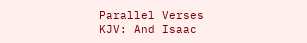Parallel Verses
KJV: And Isaac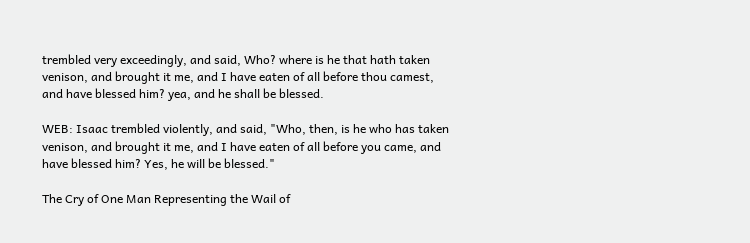trembled very exceedingly, and said, Who? where is he that hath taken venison, and brought it me, and I have eaten of all before thou camest, and have blessed him? yea, and he shall be blessed.

WEB: Isaac trembled violently, and said, "Who, then, is he who has taken venison, and brought it me, and I have eaten of all before you came, and have blessed him? Yes, he will be blessed."

The Cry of One Man Representing the Wail of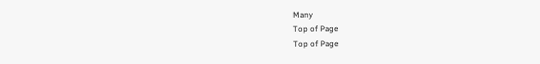Many
Top of Page
Top of Page